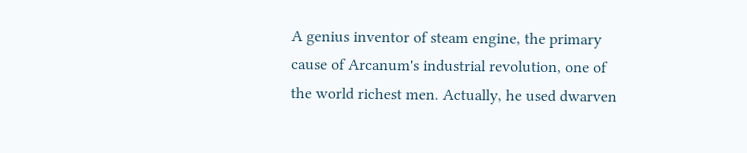A genius inventor of steam engine, the primary cause of Arcanum's industrial revolution, one of the world richest men. Actually, he used dwarven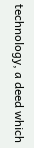technology, a deed which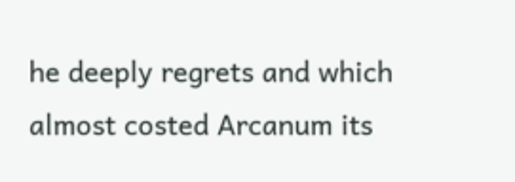he deeply regrets and which almost costed Arcanum its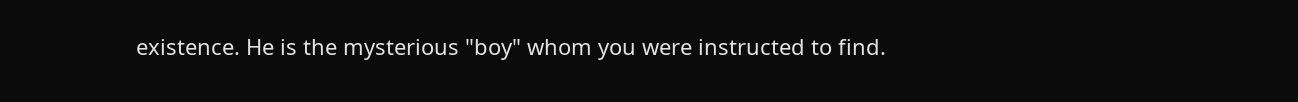existence. He is the mysterious "boy" whom you were instructed to find.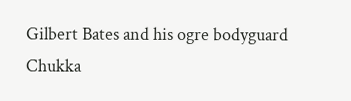Gilbert Bates and his ogre bodyguard Chukka